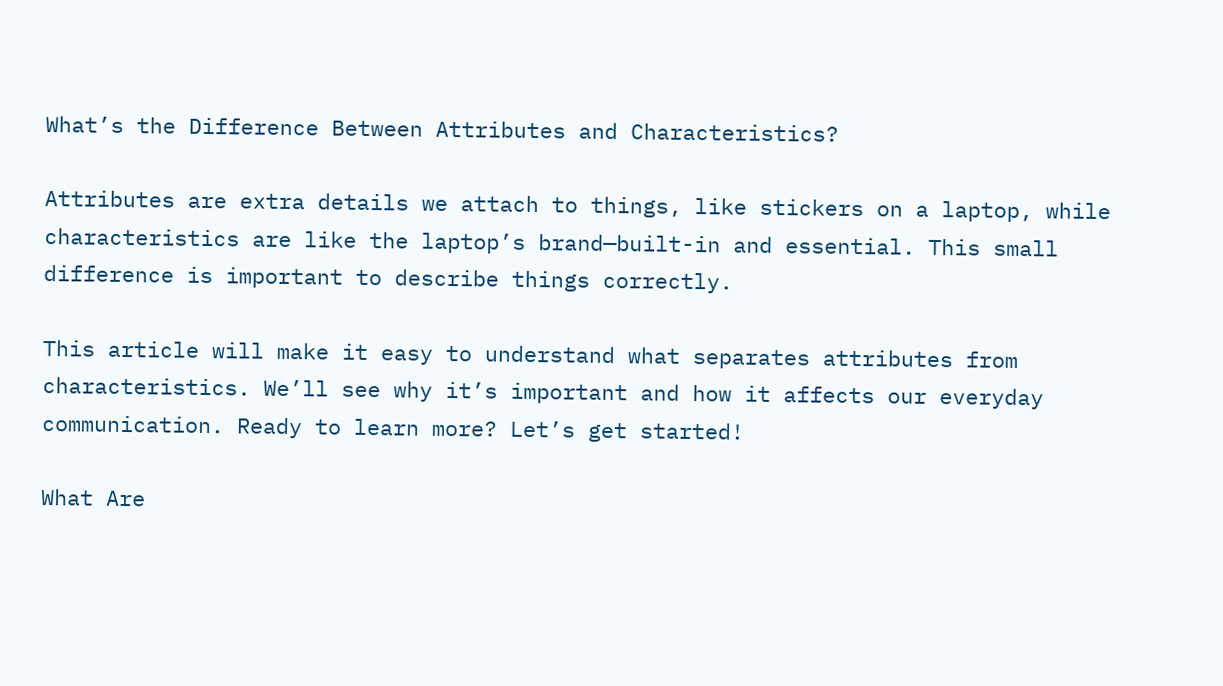What’s the Difference Between Attributes and Characteristics?

Attributes are extra details we attach to things, like stickers on a laptop, while characteristics are like the laptop’s brand—built-in and essential. This small difference is important to describe things correctly.

This article will make it easy to understand what separates attributes from characteristics. We’ll see why it’s important and how it affects our everyday communication. Ready to learn more? Let’s get started!

What Are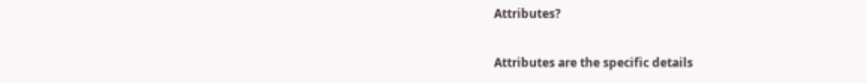Attributes?

Attributes are the specific details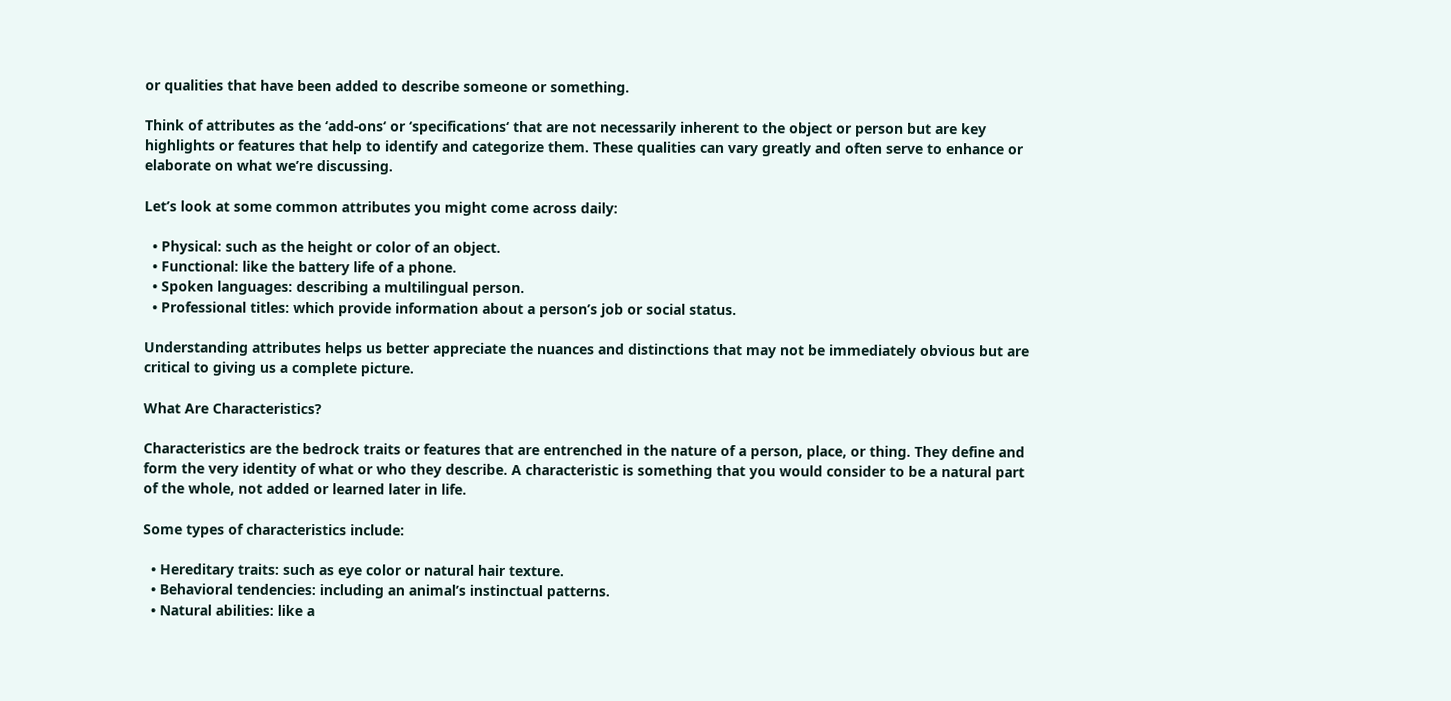or qualities that have been added to describe someone or something.

Think of attributes as the ‘add-ons‘ or ‘specifications‘ that are not necessarily inherent to the object or person but are key highlights or features that help to identify and categorize them. These qualities can vary greatly and often serve to enhance or elaborate on what we’re discussing.

Let’s look at some common attributes you might come across daily:

  • Physical: such as the height or color of an object.
  • Functional: like the battery life of a phone.
  • Spoken languages: describing a multilingual person.
  • Professional titles: which provide information about a person’s job or social status.

Understanding attributes helps us better appreciate the nuances and distinctions that may not be immediately obvious but are critical to giving us a complete picture.

What Are Characteristics?

Characteristics are the bedrock traits or features that are entrenched in the nature of a person, place, or thing. They define and form the very identity of what or who they describe. A characteristic is something that you would consider to be a natural part of the whole, not added or learned later in life.

Some types of characteristics include:

  • Hereditary traits: such as eye color or natural hair texture.
  • Behavioral tendencies: including an animal’s instinctual patterns.
  • Natural abilities: like a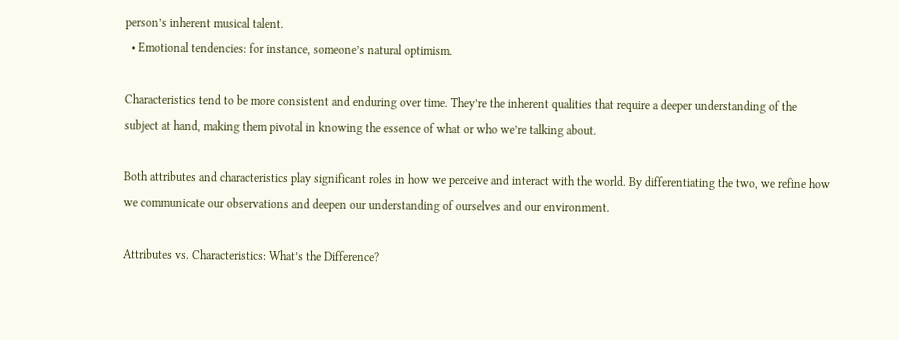person’s inherent musical talent.
  • Emotional tendencies: for instance, someone’s natural optimism.

Characteristics tend to be more consistent and enduring over time. They’re the inherent qualities that require a deeper understanding of the subject at hand, making them pivotal in knowing the essence of what or who we’re talking about.

Both attributes and characteristics play significant roles in how we perceive and interact with the world. By differentiating the two, we refine how we communicate our observations and deepen our understanding of ourselves and our environment.

Attributes vs. Characteristics: What’s the Difference?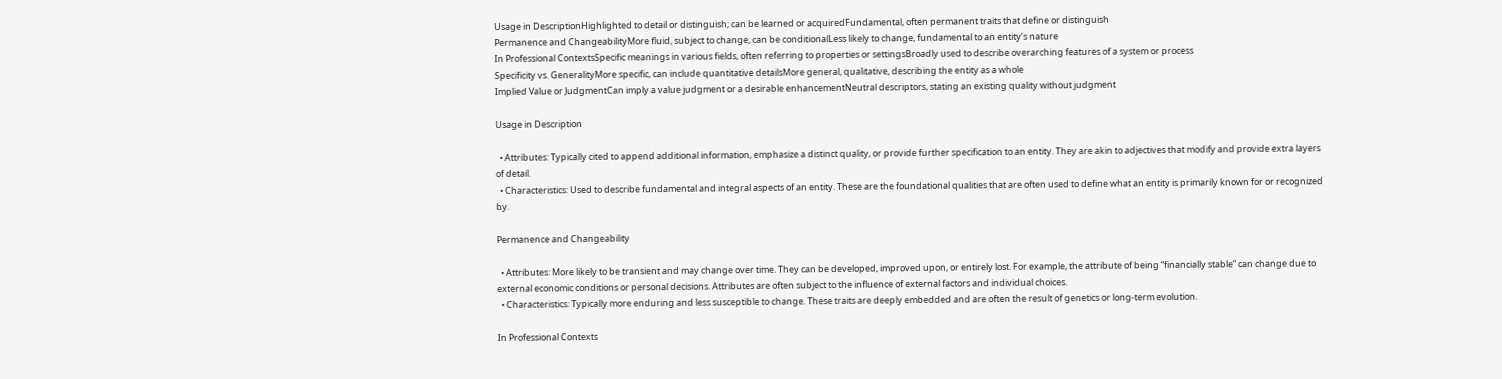Usage in DescriptionHighlighted to detail or distinguish; can be learned or acquiredFundamental, often permanent traits that define or distinguish
Permanence and ChangeabilityMore fluid, subject to change, can be conditionalLess likely to change, fundamental to an entity’s nature
In Professional ContextsSpecific meanings in various fields, often referring to properties or settingsBroadly used to describe overarching features of a system or process
Specificity vs. GeneralityMore specific, can include quantitative detailsMore general, qualitative, describing the entity as a whole
Implied Value or JudgmentCan imply a value judgment or a desirable enhancementNeutral descriptors, stating an existing quality without judgment

Usage in Description

  • Attributes: Typically cited to append additional information, emphasize a distinct quality, or provide further specification to an entity. They are akin to adjectives that modify and provide extra layers of detail.
  • Characteristics: Used to describe fundamental and integral aspects of an entity. These are the foundational qualities that are often used to define what an entity is primarily known for or recognized by.

Permanence and Changeability

  • Attributes: More likely to be transient and may change over time. They can be developed, improved upon, or entirely lost. For example, the attribute of being “financially stable” can change due to external economic conditions or personal decisions. Attributes are often subject to the influence of external factors and individual choices.
  • Characteristics: Typically more enduring and less susceptible to change. These traits are deeply embedded and are often the result of genetics or long-term evolution.

In Professional Contexts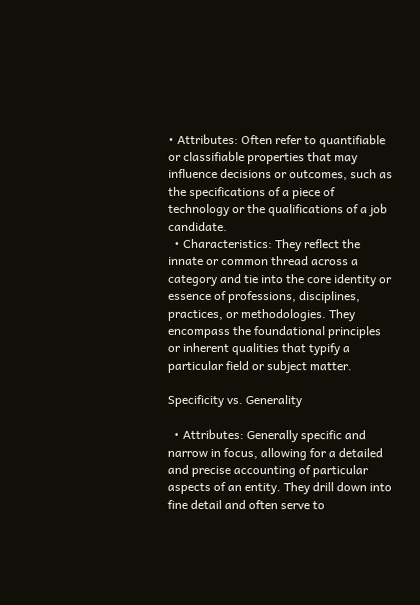• Attributes: Often refer to quantifiable or classifiable properties that may influence decisions or outcomes, such as the specifications of a piece of technology or the qualifications of a job candidate.
  • Characteristics: They reflect the innate or common thread across a category and tie into the core identity or essence of professions, disciplines, practices, or methodologies. They encompass the foundational principles or inherent qualities that typify a particular field or subject matter.

Specificity vs. Generality

  • Attributes: Generally specific and narrow in focus, allowing for a detailed and precise accounting of particular aspects of an entity. They drill down into fine detail and often serve to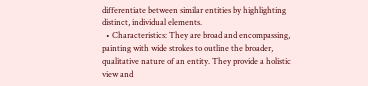differentiate between similar entities by highlighting distinct, individual elements.
  • Characteristics: They are broad and encompassing, painting with wide strokes to outline the broader, qualitative nature of an entity. They provide a holistic view and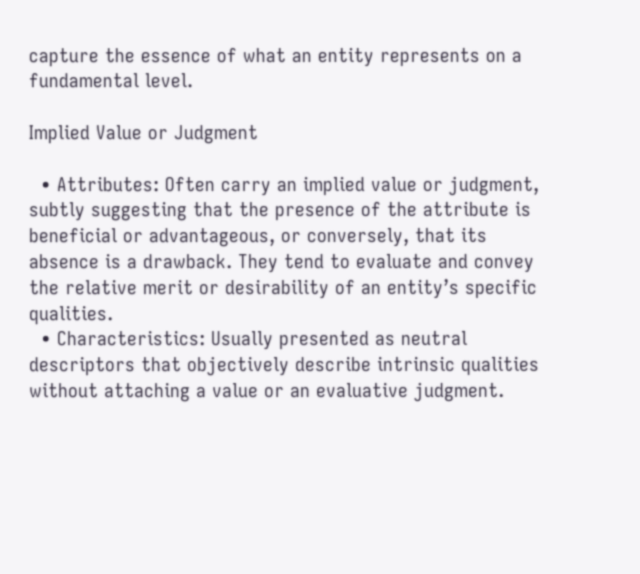capture the essence of what an entity represents on a fundamental level.

Implied Value or Judgment

  • Attributes: Often carry an implied value or judgment, subtly suggesting that the presence of the attribute is beneficial or advantageous, or conversely, that its absence is a drawback. They tend to evaluate and convey the relative merit or desirability of an entity’s specific qualities.
  • Characteristics: Usually presented as neutral descriptors that objectively describe intrinsic qualities without attaching a value or an evaluative judgment.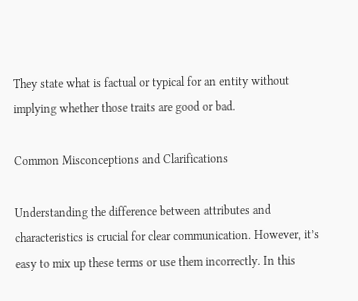They state what is factual or typical for an entity without implying whether those traits are good or bad.

Common Misconceptions and Clarifications

Understanding the difference between attributes and characteristics is crucial for clear communication. However, it’s easy to mix up these terms or use them incorrectly. In this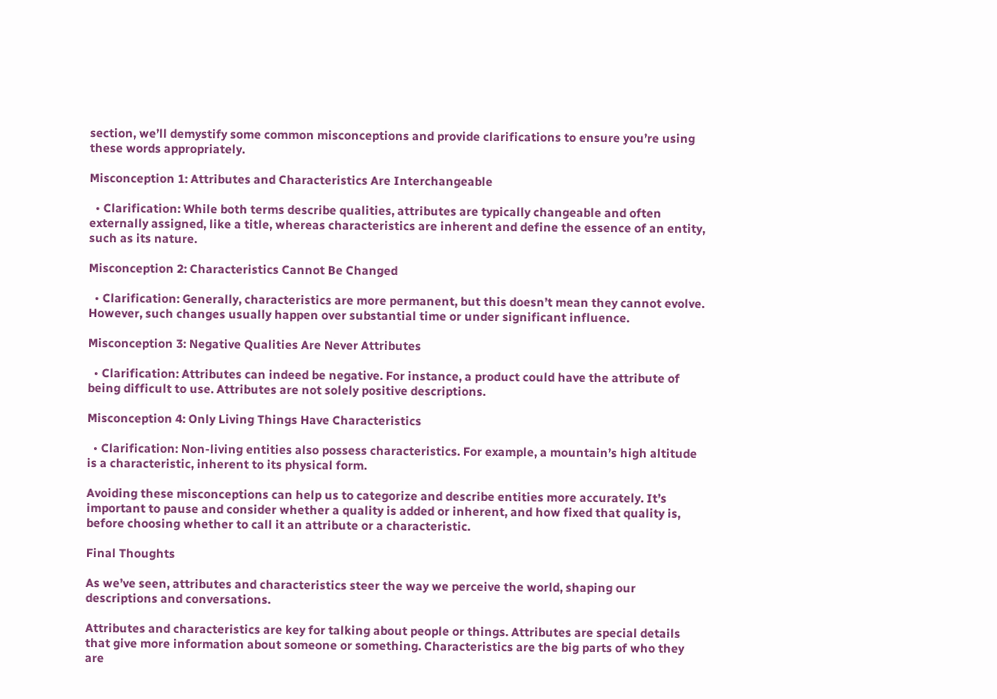section, we’ll demystify some common misconceptions and provide clarifications to ensure you’re using these words appropriately.

Misconception 1: Attributes and Characteristics Are Interchangeable

  • Clarification: While both terms describe qualities, attributes are typically changeable and often externally assigned, like a title, whereas characteristics are inherent and define the essence of an entity, such as its nature.

Misconception 2: Characteristics Cannot Be Changed

  • Clarification: Generally, characteristics are more permanent, but this doesn’t mean they cannot evolve. However, such changes usually happen over substantial time or under significant influence.

Misconception 3: Negative Qualities Are Never Attributes

  • Clarification: Attributes can indeed be negative. For instance, a product could have the attribute of being difficult to use. Attributes are not solely positive descriptions.

Misconception 4: Only Living Things Have Characteristics

  • Clarification: Non-living entities also possess characteristics. For example, a mountain’s high altitude is a characteristic, inherent to its physical form.

Avoiding these misconceptions can help us to categorize and describe entities more accurately. It’s important to pause and consider whether a quality is added or inherent, and how fixed that quality is, before choosing whether to call it an attribute or a characteristic.

Final Thoughts

As we’ve seen, attributes and characteristics steer the way we perceive the world, shaping our descriptions and conversations.

Attributes and characteristics are key for talking about people or things. Attributes are special details that give more information about someone or something. Characteristics are the big parts of who they are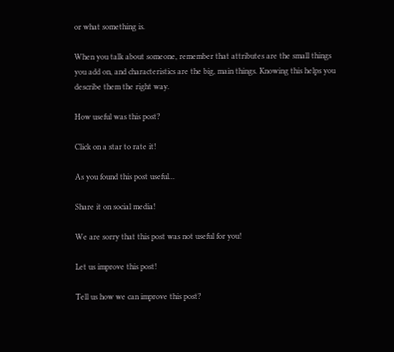or what something is.

When you talk about someone, remember that attributes are the small things you add on, and characteristics are the big, main things. Knowing this helps you describe them the right way.

How useful was this post?

Click on a star to rate it!

As you found this post useful...

Share it on social media!

We are sorry that this post was not useful for you!

Let us improve this post!

Tell us how we can improve this post?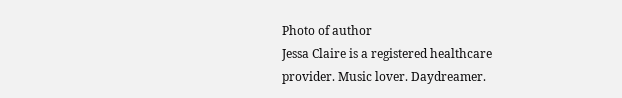Photo of author
Jessa Claire is a registered healthcare provider. Music lover. Daydreamer.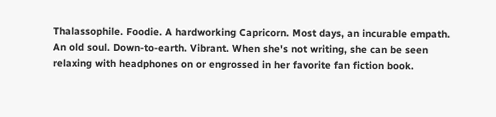Thalassophile. Foodie. A hardworking Capricorn. Most days, an incurable empath. An old soul. Down-to-earth. Vibrant. When she's not writing, she can be seen relaxing with headphones on or engrossed in her favorite fan fiction book.